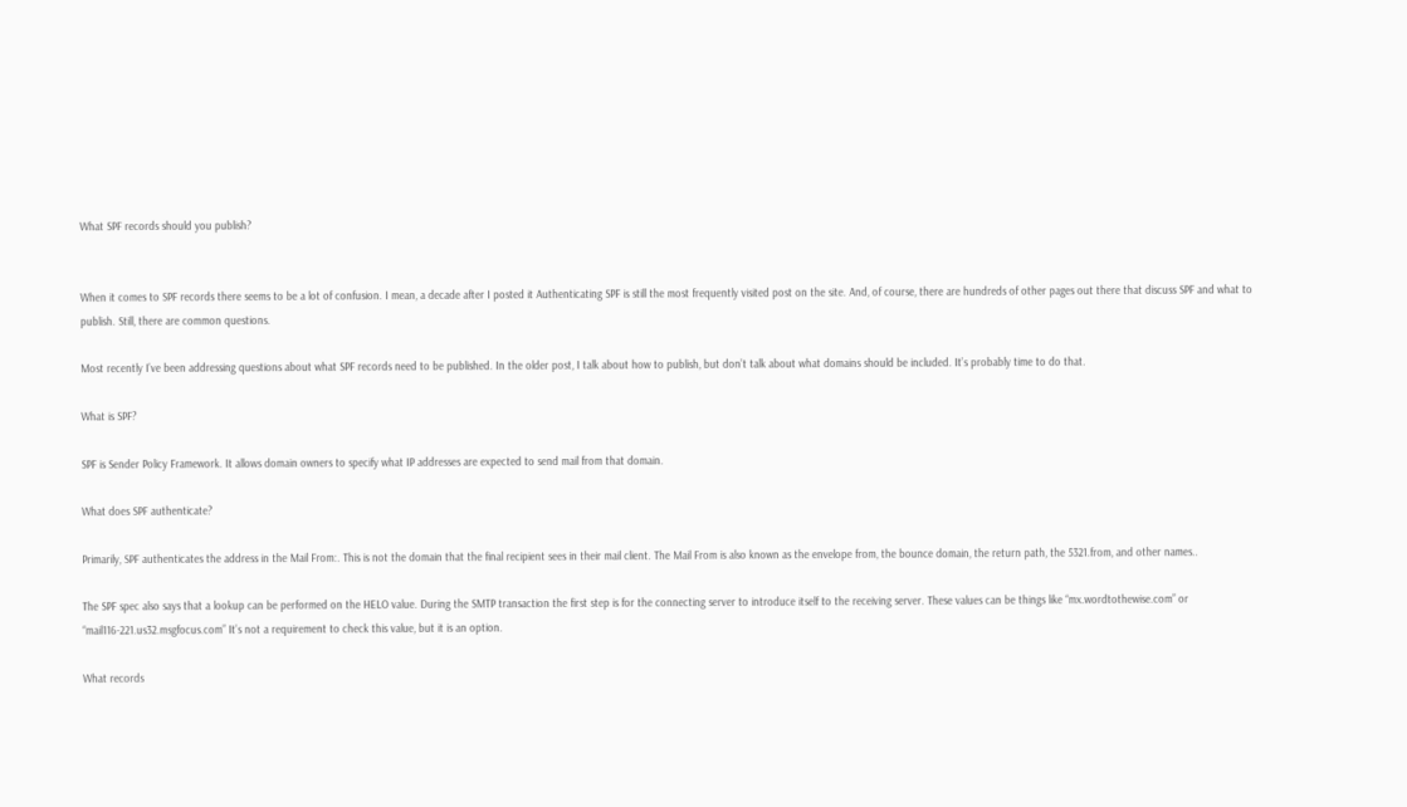What SPF records should you publish?


When it comes to SPF records there seems to be a lot of confusion. I mean, a decade after I posted it Authenticating SPF is still the most frequently visited post on the site. And, of course, there are hundreds of other pages out there that discuss SPF and what to publish. Still, there are common questions.

Most recently I’ve been addressing questions about what SPF records need to be published. In the older post, I talk about how to publish, but don’t talk about what domains should be included. It’s probably time to do that.

What is SPF?

SPF is Sender Policy Framework. It allows domain owners to specify what IP addresses are expected to send mail from that domain.

What does SPF authenticate?

Primarily, SPF authenticates the address in the Mail From:. This is not the domain that the final recipient sees in their mail client. The Mail From is also known as the envelope from, the bounce domain, the return path, the 5321.from, and other names..

The SPF spec also says that a lookup can be performed on the HELO value. During the SMTP transaction the first step is for the connecting server to introduce itself to the receiving server. These values can be things like “mx.wordtothewise.com” or “mail116-221.us32.msgfocus.com” It’s not a requirement to check this value, but it is an option.

What records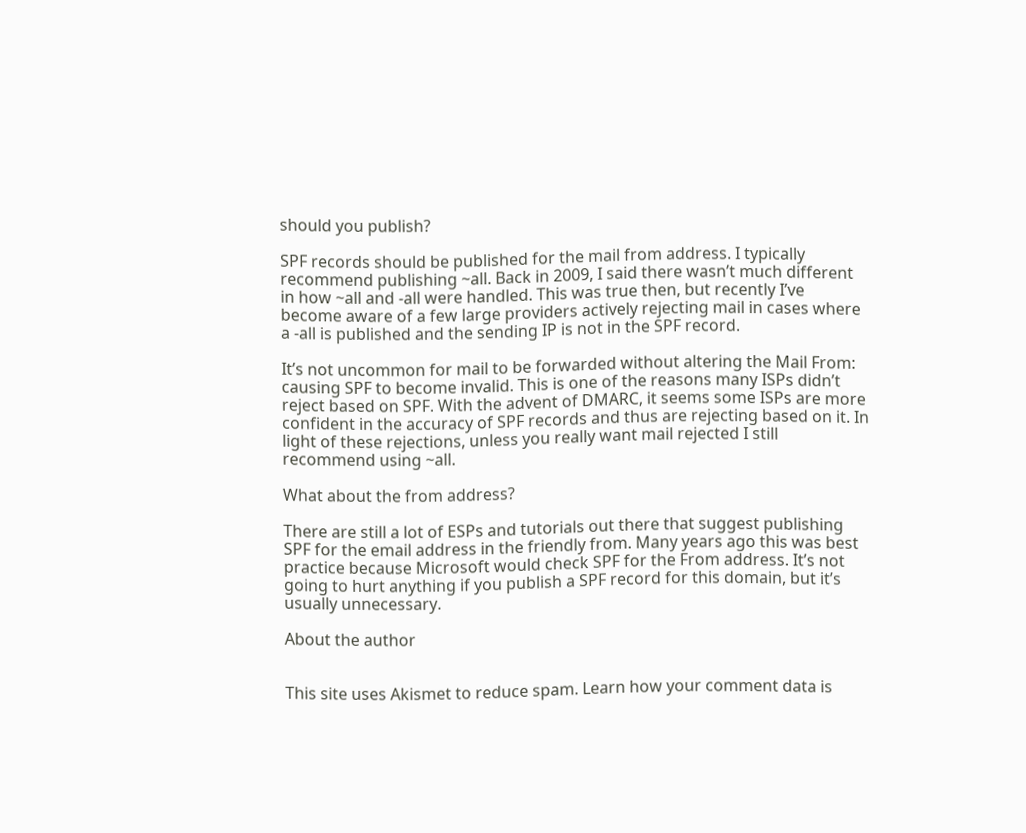should you publish?

SPF records should be published for the mail from address. I typically recommend publishing ~all. Back in 2009, I said there wasn’t much different in how ~all and -all were handled. This was true then, but recently I’ve become aware of a few large providers actively rejecting mail in cases where a -all is published and the sending IP is not in the SPF record.

It’s not uncommon for mail to be forwarded without altering the Mail From: causing SPF to become invalid. This is one of the reasons many ISPs didn’t reject based on SPF. With the advent of DMARC, it seems some ISPs are more confident in the accuracy of SPF records and thus are rejecting based on it. In light of these rejections, unless you really want mail rejected I still recommend using ~all.

What about the from address?

There are still a lot of ESPs and tutorials out there that suggest publishing SPF for the email address in the friendly from. Many years ago this was best practice because Microsoft would check SPF for the From address. It’s not going to hurt anything if you publish a SPF record for this domain, but it’s usually unnecessary.

About the author


This site uses Akismet to reduce spam. Learn how your comment data is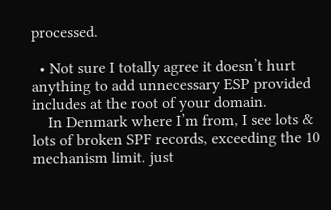processed.

  • Not sure I totally agree it doesn’t hurt anything to add unnecessary ESP provided includes at the root of your domain.
    In Denmark where I’m from, I see lots & lots of broken SPF records, exceeding the 10 mechanism limit. just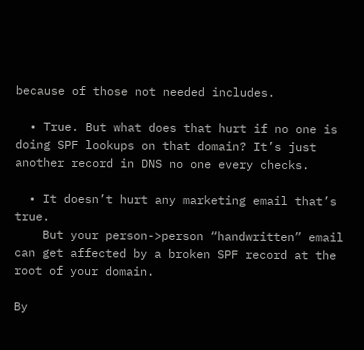because of those not needed includes.

  • True. But what does that hurt if no one is doing SPF lookups on that domain? It’s just another record in DNS no one every checks.

  • It doesn’t hurt any marketing email that’s true.
    But your person->person “handwritten” email can get affected by a broken SPF record at the root of your domain.

By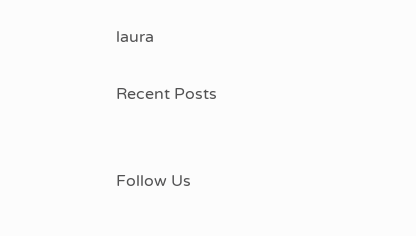laura

Recent Posts


Follow Us